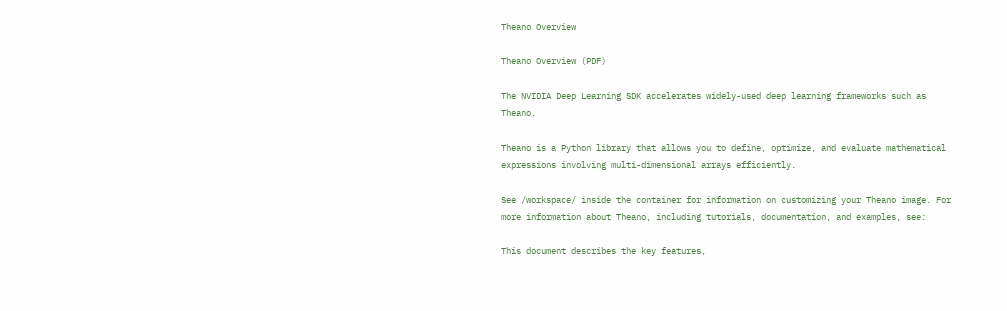Theano Overview

Theano Overview (PDF)

The NVIDIA Deep Learning SDK accelerates widely-used deep learning frameworks such as Theano.

Theano is a Python library that allows you to define, optimize, and evaluate mathematical expressions involving multi-dimensional arrays efficiently.

See /workspace/ inside the container for information on customizing your Theano image. For more information about Theano, including tutorials, documentation, and examples, see:

This document describes the key features,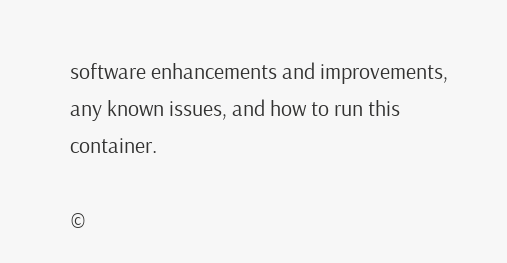software enhancements and improvements, any known issues, and how to run this container.

©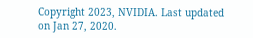Copyright 2023, NVIDIA. Last updated on Jan 27, 2020.